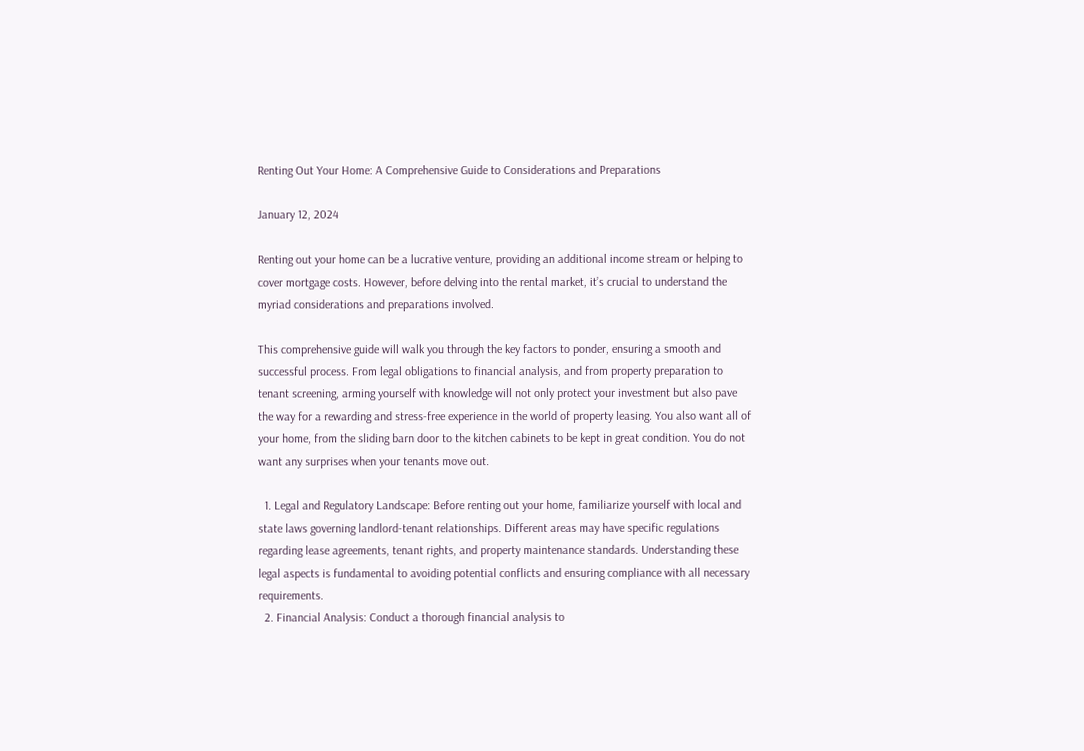Renting Out Your Home: A Comprehensive Guide to Considerations and Preparations

January 12, 2024

Renting out your home can be a lucrative venture, providing an additional income stream or helping to cover mortgage costs. However, before delving into the rental market, it’s crucial to understand the myriad considerations and preparations involved.

This comprehensive guide will walk you through the key factors to ponder, ensuring a smooth and successful process. From legal obligations to financial analysis, and from property preparation to tenant screening, arming yourself with knowledge will not only protect your investment but also pave the way for a rewarding and stress-free experience in the world of property leasing. You also want all of your home, from the sliding barn door to the kitchen cabinets to be kept in great condition. You do not want any surprises when your tenants move out.

  1. Legal and Regulatory Landscape: Before renting out your home, familiarize yourself with local and state laws governing landlord-tenant relationships. Different areas may have specific regulations regarding lease agreements, tenant rights, and property maintenance standards. Understanding these legal aspects is fundamental to avoiding potential conflicts and ensuring compliance with all necessary requirements.
  2. Financial Analysis: Conduct a thorough financial analysis to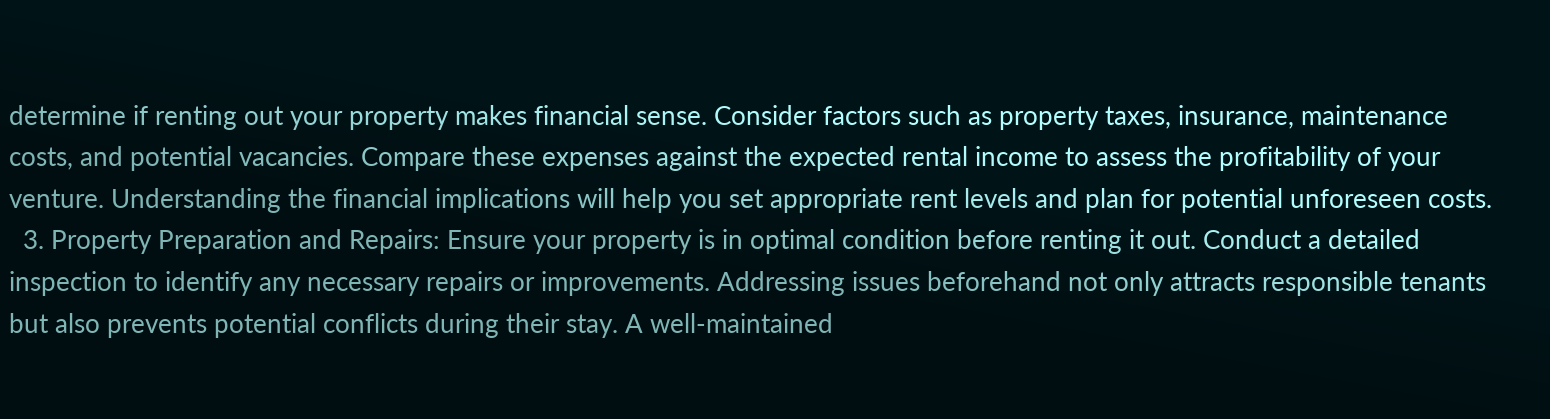determine if renting out your property makes financial sense. Consider factors such as property taxes, insurance, maintenance costs, and potential vacancies. Compare these expenses against the expected rental income to assess the profitability of your venture. Understanding the financial implications will help you set appropriate rent levels and plan for potential unforeseen costs.
  3. Property Preparation and Repairs: Ensure your property is in optimal condition before renting it out. Conduct a detailed inspection to identify any necessary repairs or improvements. Addressing issues beforehand not only attracts responsible tenants but also prevents potential conflicts during their stay. A well-maintained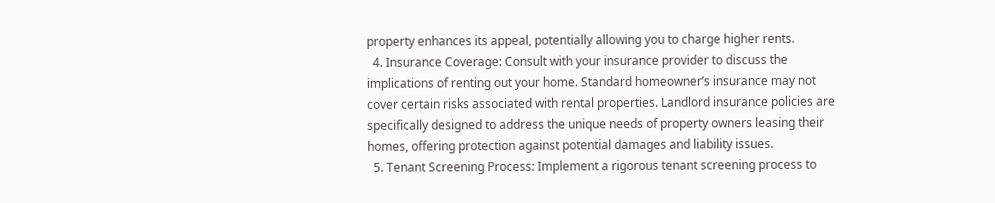property enhances its appeal, potentially allowing you to charge higher rents.
  4. Insurance Coverage: Consult with your insurance provider to discuss the implications of renting out your home. Standard homeowner’s insurance may not cover certain risks associated with rental properties. Landlord insurance policies are specifically designed to address the unique needs of property owners leasing their homes, offering protection against potential damages and liability issues.
  5. Tenant Screening Process: Implement a rigorous tenant screening process to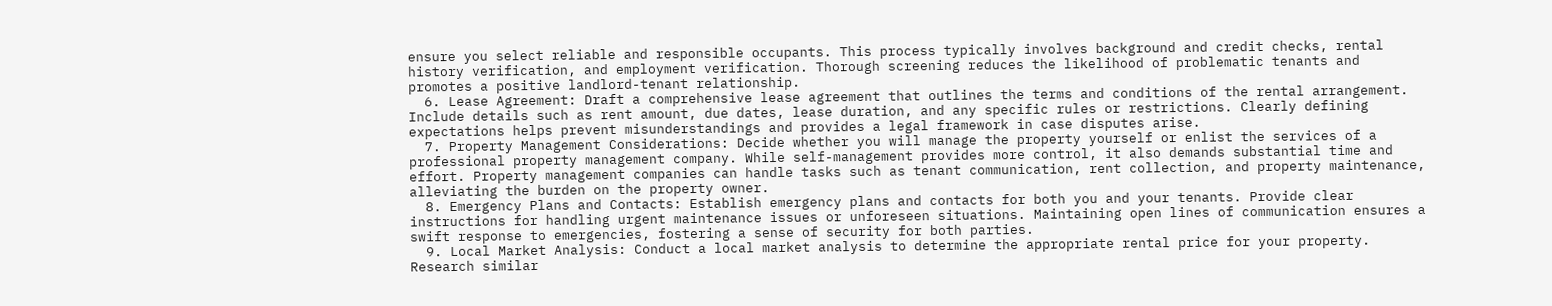ensure you select reliable and responsible occupants. This process typically involves background and credit checks, rental history verification, and employment verification. Thorough screening reduces the likelihood of problematic tenants and promotes a positive landlord-tenant relationship.
  6. Lease Agreement: Draft a comprehensive lease agreement that outlines the terms and conditions of the rental arrangement. Include details such as rent amount, due dates, lease duration, and any specific rules or restrictions. Clearly defining expectations helps prevent misunderstandings and provides a legal framework in case disputes arise.
  7. Property Management Considerations: Decide whether you will manage the property yourself or enlist the services of a professional property management company. While self-management provides more control, it also demands substantial time and effort. Property management companies can handle tasks such as tenant communication, rent collection, and property maintenance, alleviating the burden on the property owner.
  8. Emergency Plans and Contacts: Establish emergency plans and contacts for both you and your tenants. Provide clear instructions for handling urgent maintenance issues or unforeseen situations. Maintaining open lines of communication ensures a swift response to emergencies, fostering a sense of security for both parties.
  9. Local Market Analysis: Conduct a local market analysis to determine the appropriate rental price for your property. Research similar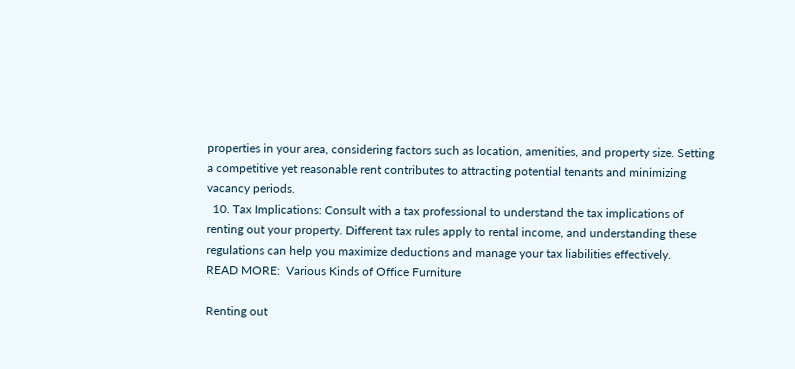properties in your area, considering factors such as location, amenities, and property size. Setting a competitive yet reasonable rent contributes to attracting potential tenants and minimizing vacancy periods.
  10. Tax Implications: Consult with a tax professional to understand the tax implications of renting out your property. Different tax rules apply to rental income, and understanding these regulations can help you maximize deductions and manage your tax liabilities effectively.
READ MORE:  Various Kinds of Office Furniture

Renting out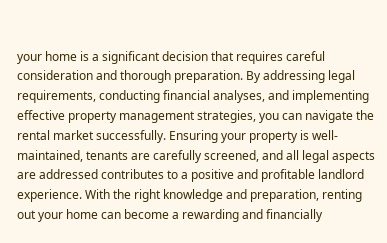your home is a significant decision that requires careful consideration and thorough preparation. By addressing legal requirements, conducting financial analyses, and implementing effective property management strategies, you can navigate the rental market successfully. Ensuring your property is well-maintained, tenants are carefully screened, and all legal aspects are addressed contributes to a positive and profitable landlord experience. With the right knowledge and preparation, renting out your home can become a rewarding and financially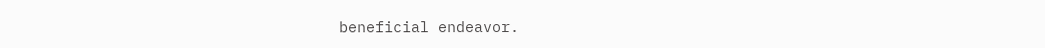beneficial endeavor.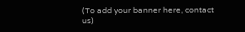(To add your banner here, contact us)